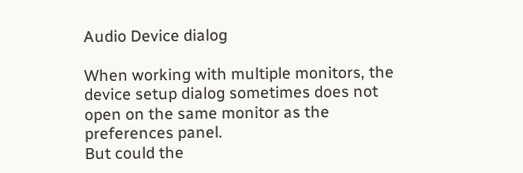Audio Device dialog

When working with multiple monitors, the device setup dialog sometimes does not open on the same monitor as the preferences panel.
But could the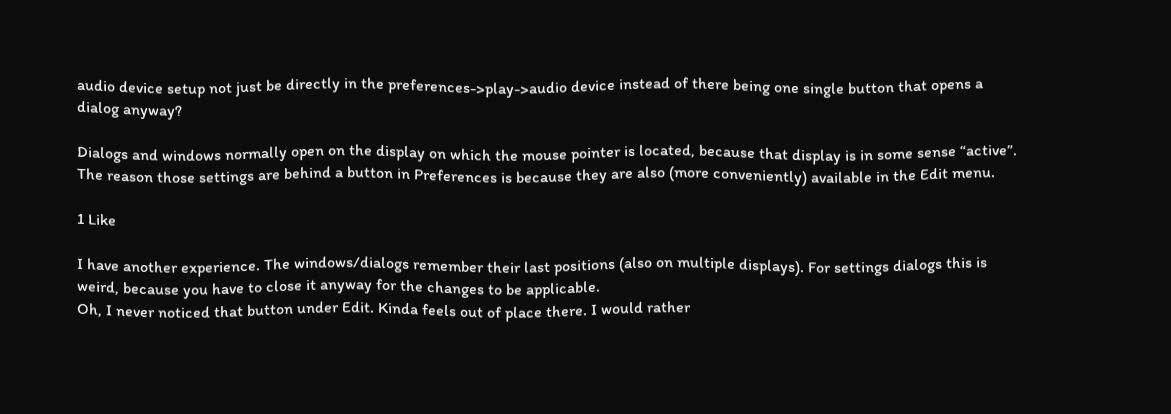audio device setup not just be directly in the preferences->play->audio device instead of there being one single button that opens a dialog anyway?

Dialogs and windows normally open on the display on which the mouse pointer is located, because that display is in some sense “active”. The reason those settings are behind a button in Preferences is because they are also (more conveniently) available in the Edit menu.

1 Like

I have another experience. The windows/dialogs remember their last positions (also on multiple displays). For settings dialogs this is weird, because you have to close it anyway for the changes to be applicable.
Oh, I never noticed that button under Edit. Kinda feels out of place there. I would rather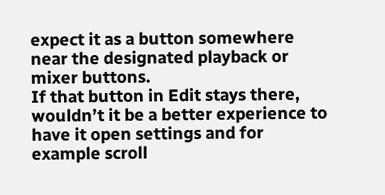expect it as a button somewhere near the designated playback or mixer buttons.
If that button in Edit stays there, wouldn’t it be a better experience to have it open settings and for example scroll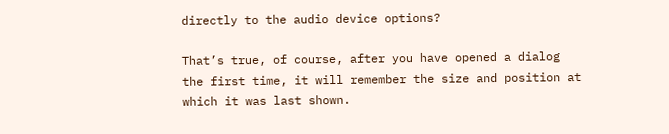directly to the audio device options?

That’s true, of course, after you have opened a dialog the first time, it will remember the size and position at which it was last shown.